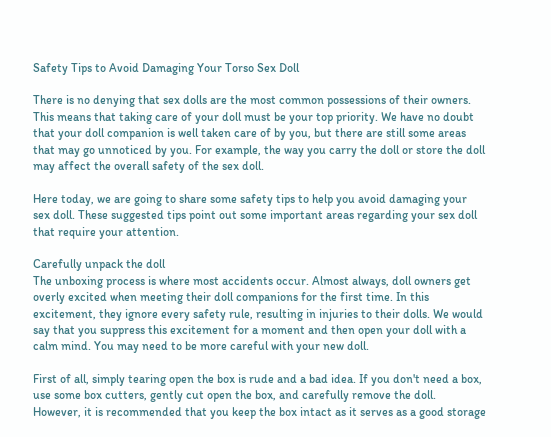Safety Tips to Avoid Damaging Your Torso Sex Doll

There is no denying that sex dolls are the most common possessions of their owners. This means that taking care of your doll must be your top priority. We have no doubt that your doll companion is well taken care of by you, but there are still some areas that may go unnoticed by you. For example, the way you carry the doll or store the doll may affect the overall safety of the sex doll.

Here today, we are going to share some safety tips to help you avoid damaging your sex doll. These suggested tips point out some important areas regarding your sex doll that require your attention.

Carefully unpack the doll
The unboxing process is where most accidents occur. Almost always, doll owners get overly excited when meeting their doll companions for the first time. In this excitement, they ignore every safety rule, resulting in injuries to their dolls. We would say that you suppress this excitement for a moment and then open your doll with a calm mind. You may need to be more careful with your new doll.

First of all, simply tearing open the box is rude and a bad idea. If you don't need a box, use some box cutters, gently cut open the box, and carefully remove the doll. However, it is recommended that you keep the box intact as it serves as a good storage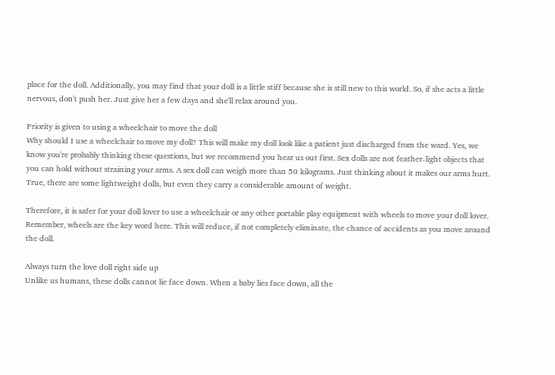place for the doll. Additionally, you may find that your doll is a little stiff because she is still new to this world. So, if she acts a little nervous, don't push her. Just give her a few days and she'll relax around you.

Priority is given to using a wheelchair to move the doll
Why should I use a wheelchair to move my doll? This will make my doll look like a patient just discharged from the ward. Yes, we know you're probably thinking these questions, but we recommend you hear us out first. Sex dolls are not feather-light objects that you can hold without straining your arms. A sex doll can weigh more than 50 kilograms. Just thinking about it makes our arms hurt. True, there are some lightweight dolls, but even they carry a considerable amount of weight.

Therefore, it is safer for your doll lover to use a wheelchair or any other portable play equipment with wheels to move your doll lover. Remember, wheels are the key word here. This will reduce, if not completely eliminate, the chance of accidents as you move around the doll.

Always turn the love doll right side up
Unlike us humans, these dolls cannot lie face down. When a baby lies face down, all the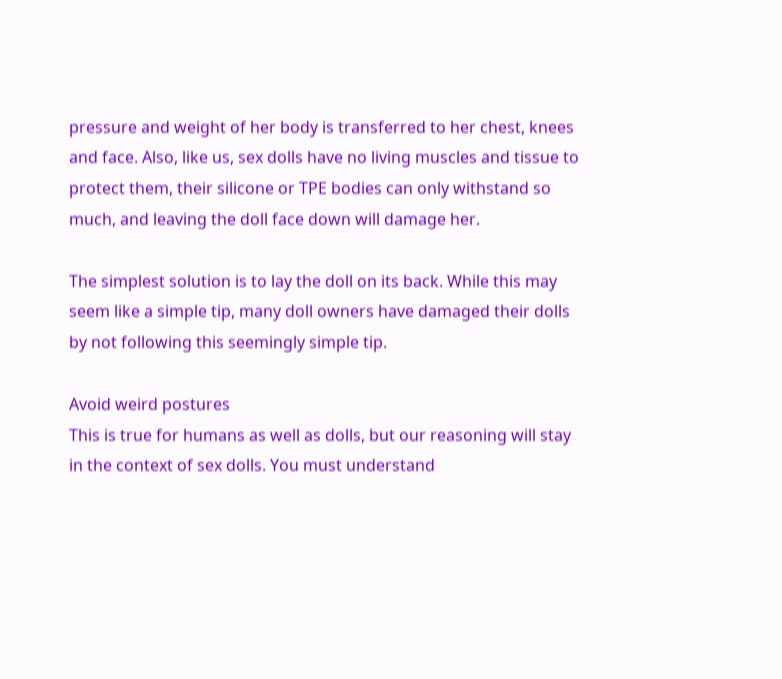pressure and weight of her body is transferred to her chest, knees and face. Also, like us, sex dolls have no living muscles and tissue to protect them, their silicone or TPE bodies can only withstand so much, and leaving the doll face down will damage her.

The simplest solution is to lay the doll on its back. While this may seem like a simple tip, many doll owners have damaged their dolls by not following this seemingly simple tip.

Avoid weird postures
This is true for humans as well as dolls, but our reasoning will stay in the context of sex dolls. You must understand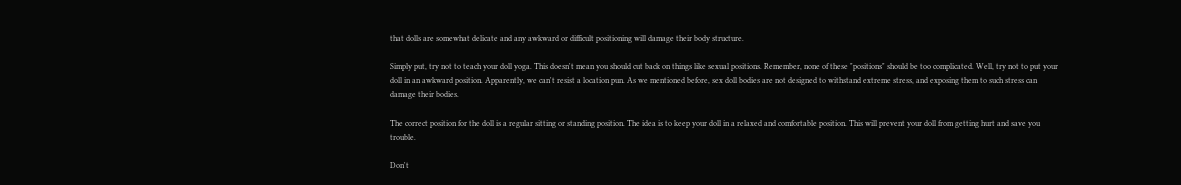that dolls are somewhat delicate and any awkward or difficult positioning will damage their body structure.

Simply put, try not to teach your doll yoga. This doesn't mean you should cut back on things like sexual positions. Remember, none of these "positions" should be too complicated. Well, try not to put your doll in an awkward position. Apparently, we can't resist a location pun. As we mentioned before, sex doll bodies are not designed to withstand extreme stress, and exposing them to such stress can damage their bodies.

The correct position for the doll is a regular sitting or standing position. The idea is to keep your doll in a relaxed and comfortable position. This will prevent your doll from getting hurt and save you trouble.

Don't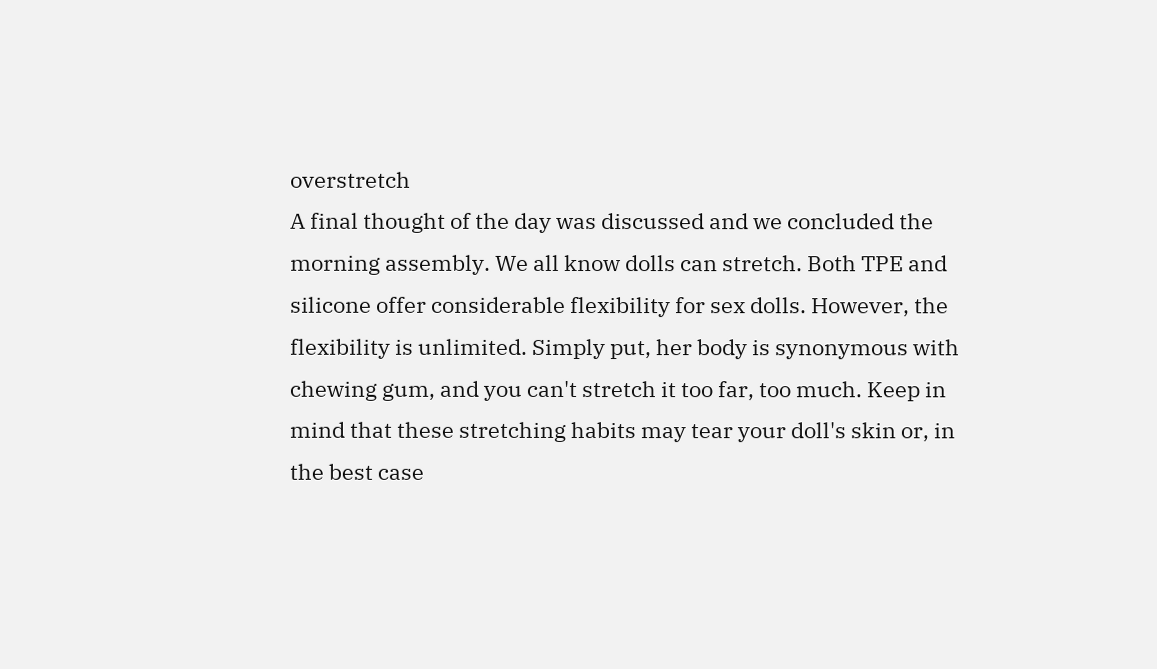overstretch
A final thought of the day was discussed and we concluded the morning assembly. We all know dolls can stretch. Both TPE and silicone offer considerable flexibility for sex dolls. However, the flexibility is unlimited. Simply put, her body is synonymous with chewing gum, and you can't stretch it too far, too much. Keep in mind that these stretching habits may tear your doll's skin or, in the best case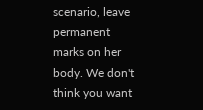scenario, leave permanent marks on her body. We don't think you want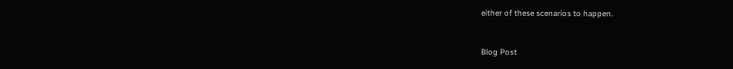either of these scenarios to happen.


Blog Post